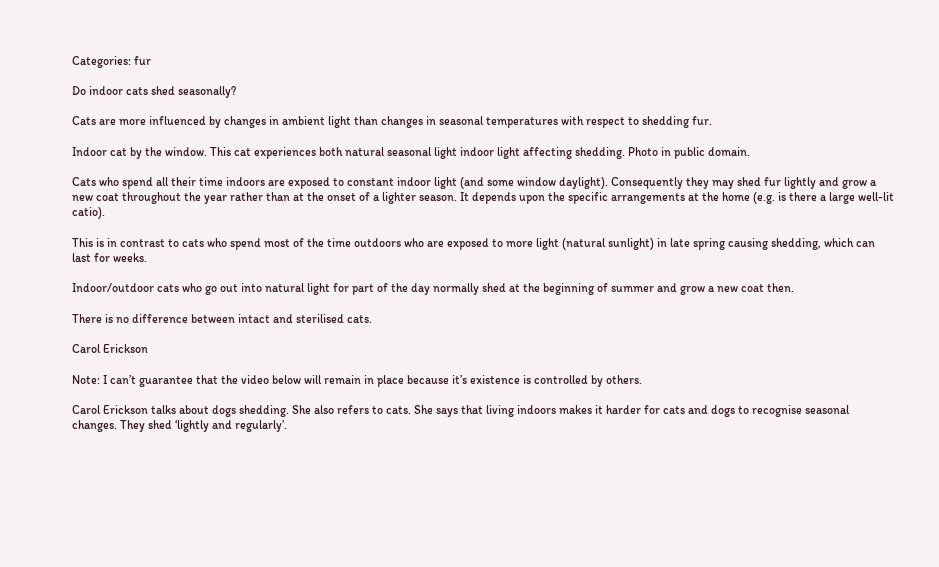Categories: fur

Do indoor cats shed seasonally?

Cats are more influenced by changes in ambient light than changes in seasonal temperatures with respect to shedding fur.

Indoor cat by the window. This cat experiences both natural seasonal light indoor light affecting shedding. Photo in public domain.

Cats who spend all their time indoors are exposed to constant indoor light (and some window daylight). Consequently they may shed fur lightly and grow a new coat throughout the year rather than at the onset of a lighter season. It depends upon the specific arrangements at the home (e.g. is there a large well-lit catio).

This is in contrast to cats who spend most of the time outdoors who are exposed to more light (natural sunlight) in late spring causing shedding, which can last for weeks.

Indoor/outdoor cats who go out into natural light for part of the day normally shed at the beginning of summer and grow a new coat then.

There is no difference between intact and sterilised cats.

Carol Erickson

Note: I can’t guarantee that the video below will remain in place because it’s existence is controlled by others.

Carol Erickson talks about dogs shedding. She also refers to cats. She says that living indoors makes it harder for cats and dogs to recognise seasonal changes. They shed ‘lightly and regularly’.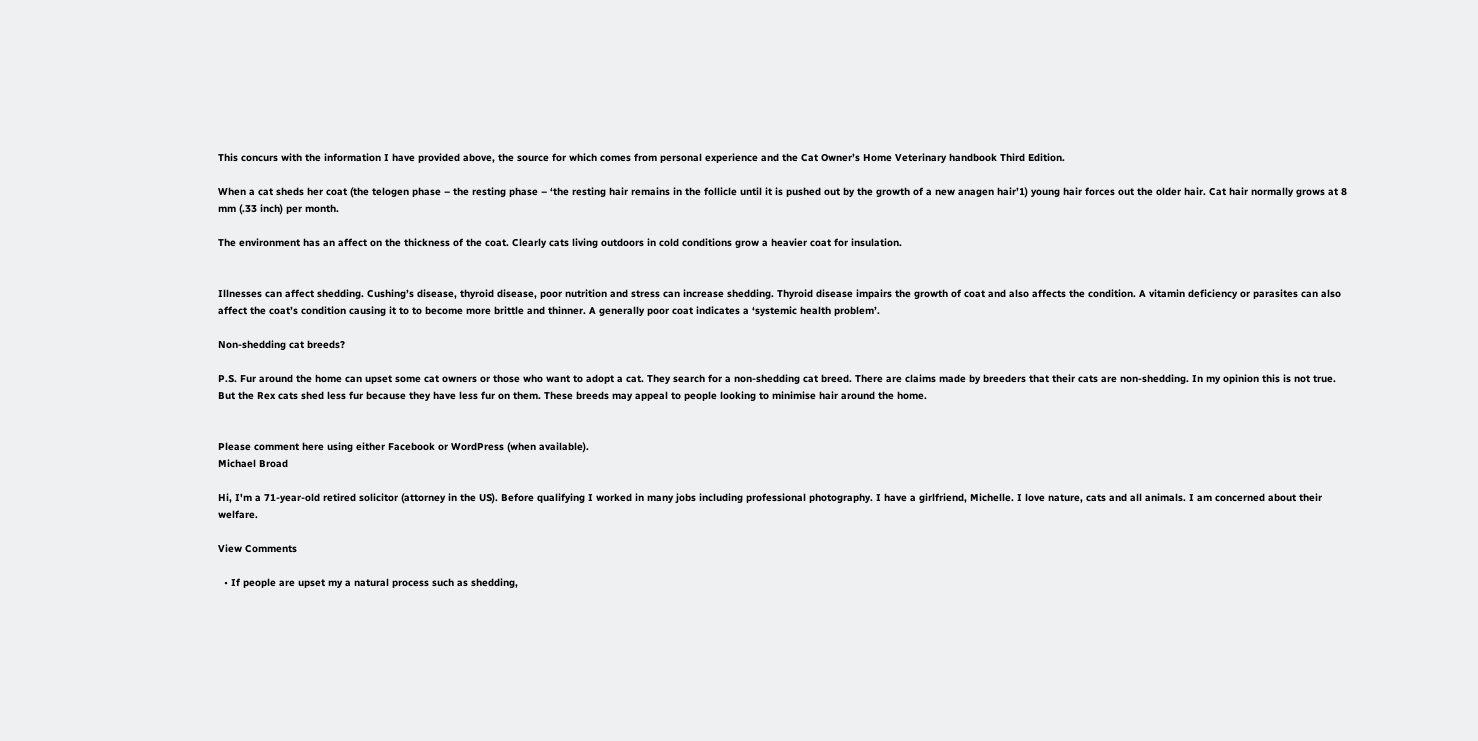This concurs with the information I have provided above, the source for which comes from personal experience and the Cat Owner’s Home Veterinary handbook Third Edition.

When a cat sheds her coat (the telogen phase – the resting phase – ‘the resting hair remains in the follicle until it is pushed out by the growth of a new anagen hair’1) young hair forces out the older hair. Cat hair normally grows at 8 mm (.33 inch) per month.

The environment has an affect on the thickness of the coat. Clearly cats living outdoors in cold conditions grow a heavier coat for insulation.


Illnesses can affect shedding. Cushing’s disease, thyroid disease, poor nutrition and stress can increase shedding. Thyroid disease impairs the growth of coat and also affects the condition. A vitamin deficiency or parasites can also affect the coat’s condition causing it to to become more brittle and thinner. A generally poor coat indicates a ‘systemic health problem’.

Non-shedding cat breeds?

P.S. Fur around the home can upset some cat owners or those who want to adopt a cat. They search for a non-shedding cat breed. There are claims made by breeders that their cats are non-shedding. In my opinion this is not true. But the Rex cats shed less fur because they have less fur on them. These breeds may appeal to people looking to minimise hair around the home.


Please comment here using either Facebook or WordPress (when available).
Michael Broad

Hi, I'm a 71-year-old retired solicitor (attorney in the US). Before qualifying I worked in many jobs including professional photography. I have a girlfriend, Michelle. I love nature, cats and all animals. I am concerned about their welfare.

View Comments

  • If people are upset my a natural process such as shedding,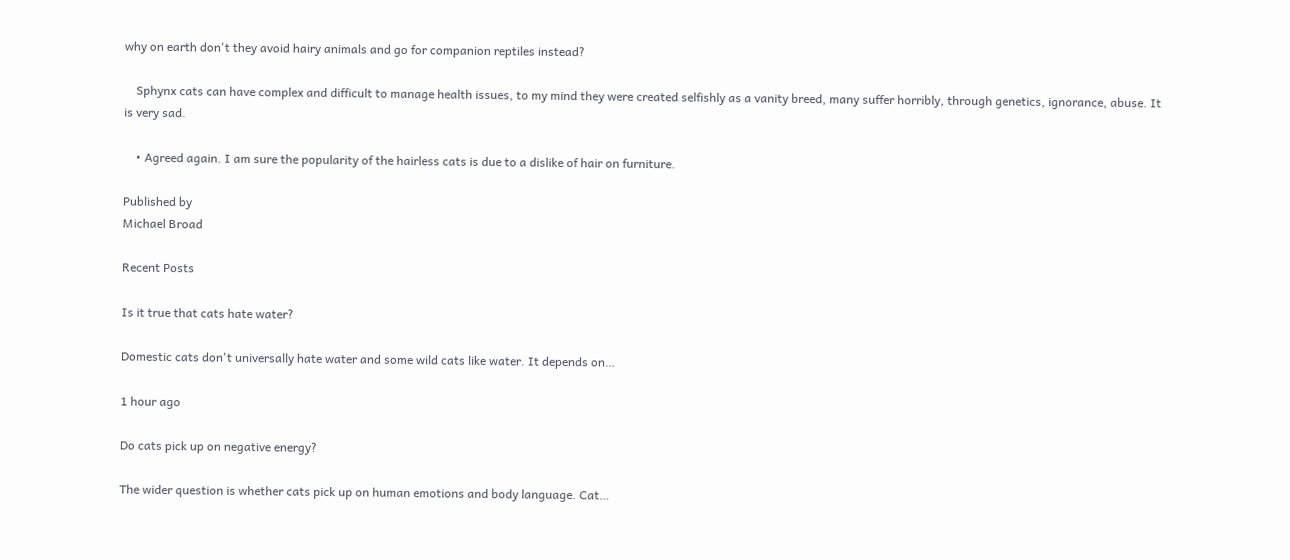why on earth don't they avoid hairy animals and go for companion reptiles instead?

    Sphynx cats can have complex and difficult to manage health issues, to my mind they were created selfishly as a vanity breed, many suffer horribly, through genetics, ignorance, abuse. It is very sad.

    • Agreed again. I am sure the popularity of the hairless cats is due to a dislike of hair on furniture.

Published by
Michael Broad

Recent Posts

Is it true that cats hate water?

Domestic cats don't universally hate water and some wild cats like water. It depends on…

1 hour ago

Do cats pick up on negative energy?

The wider question is whether cats pick up on human emotions and body language. Cat…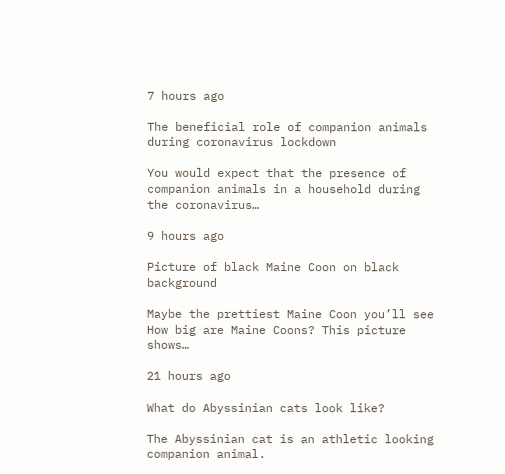7 hours ago

The beneficial role of companion animals during coronavirus lockdown

You would expect that the presence of companion animals in a household during the coronavirus…

9 hours ago

Picture of black Maine Coon on black background

Maybe the prettiest Maine Coon you’ll see How big are Maine Coons? This picture shows…

21 hours ago

What do Abyssinian cats look like?

The Abyssinian cat is an athletic looking companion animal.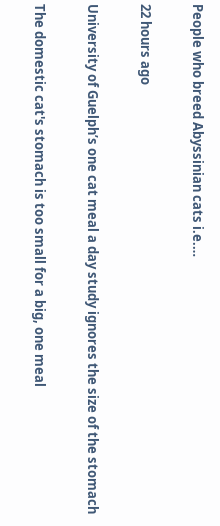People who breed Abyssinian cats i.e.…

22 hours ago

University of Guelph’s one cat meal a day study ignores the size of the stomach

The domestic cat's stomach is too small for a big, one meal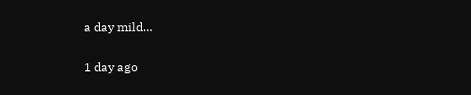a day mild…

1 day ago